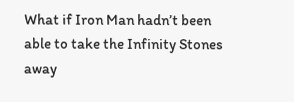What if Iron Man hadn’t been able to take the Infinity Stones away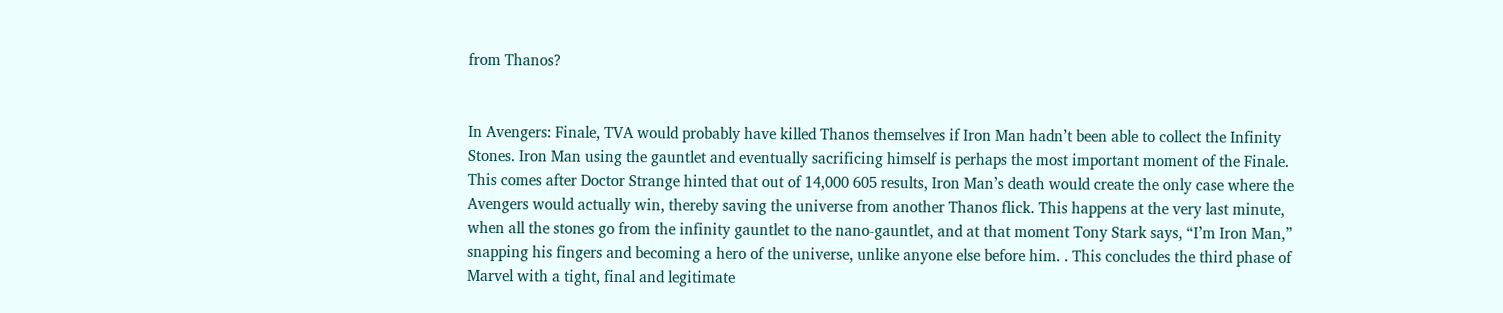from Thanos?


In Avengers: Finale, TVA would probably have killed Thanos themselves if Iron Man hadn’t been able to collect the Infinity Stones. Iron Man using the gauntlet and eventually sacrificing himself is perhaps the most important moment of the Finale. This comes after Doctor Strange hinted that out of 14,000 605 results, Iron Man’s death would create the only case where the Avengers would actually win, thereby saving the universe from another Thanos flick. This happens at the very last minute, when all the stones go from the infinity gauntlet to the nano-gauntlet, and at that moment Tony Stark says, “I’m Iron Man,” snapping his fingers and becoming a hero of the universe, unlike anyone else before him. . This concludes the third phase of Marvel with a tight, final and legitimate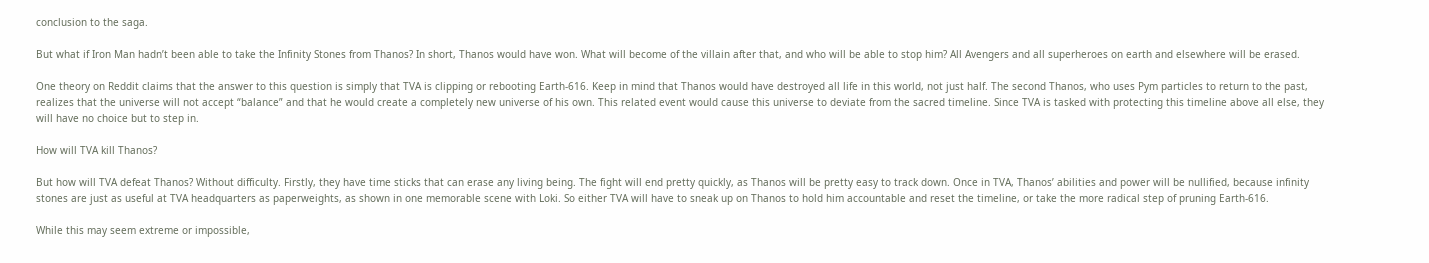conclusion to the saga.

But what if Iron Man hadn’t been able to take the Infinity Stones from Thanos? In short, Thanos would have won. What will become of the villain after that, and who will be able to stop him? All Avengers and all superheroes on earth and elsewhere will be erased.

One theory on Reddit claims that the answer to this question is simply that TVA is clipping or rebooting Earth-616. Keep in mind that Thanos would have destroyed all life in this world, not just half. The second Thanos, who uses Pym particles to return to the past, realizes that the universe will not accept “balance” and that he would create a completely new universe of his own. This related event would cause this universe to deviate from the sacred timeline. Since TVA is tasked with protecting this timeline above all else, they will have no choice but to step in.

How will TVA kill Thanos?

But how will TVA defeat Thanos? Without difficulty. Firstly, they have time sticks that can erase any living being. The fight will end pretty quickly, as Thanos will be pretty easy to track down. Once in TVA, Thanos’ abilities and power will be nullified, because infinity stones are just as useful at TVA headquarters as paperweights, as shown in one memorable scene with Loki. So either TVA will have to sneak up on Thanos to hold him accountable and reset the timeline, or take the more radical step of pruning Earth-616.

While this may seem extreme or impossible,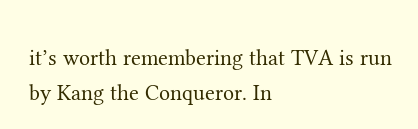it’s worth remembering that TVA is run by Kang the Conqueror. In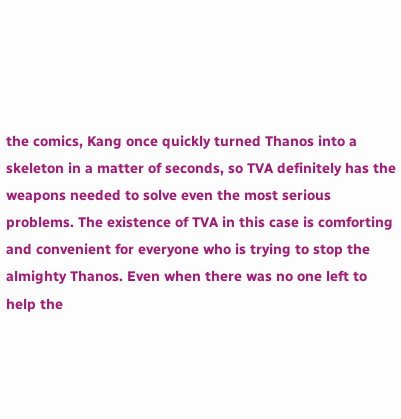the comics, Kang once quickly turned Thanos into a skeleton in a matter of seconds, so TVA definitely has the weapons needed to solve even the most serious problems. The existence of TVA in this case is comforting and convenient for everyone who is trying to stop the almighty Thanos. Even when there was no one left to help the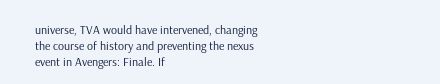universe, TVA would have intervened, changing the course of history and preventing the nexus event in Avengers: Finale. If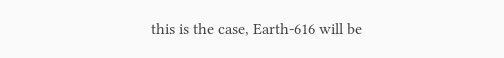this is the case, Earth-616 will be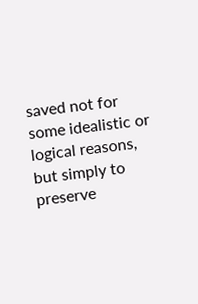saved not for some idealistic or logical reasons, but simply to preserve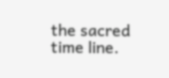the sacred time line.